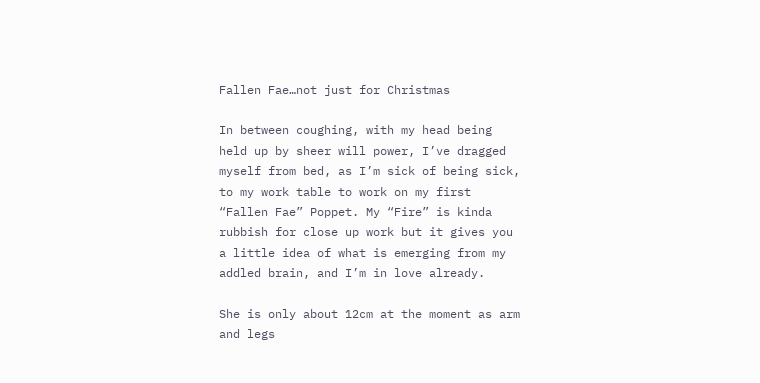Fallen Fae…not just for Christmas

In between coughing, with my head being held up by sheer will power, I’ve dragged myself from bed, as I’m sick of being sick, to my work table to work on my first “Fallen Fae” Poppet. My “Fire” is kinda rubbish for close up work but it gives you a little idea of what is emerging from my addled brain, and I’m in love already.

She is only about 12cm at the moment as arm and legs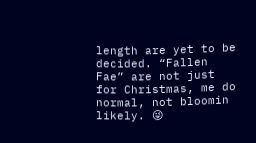length are yet to be decided. “Fallen Fae” are not just for Christmas, me do normal, not bloomin likely. 😜